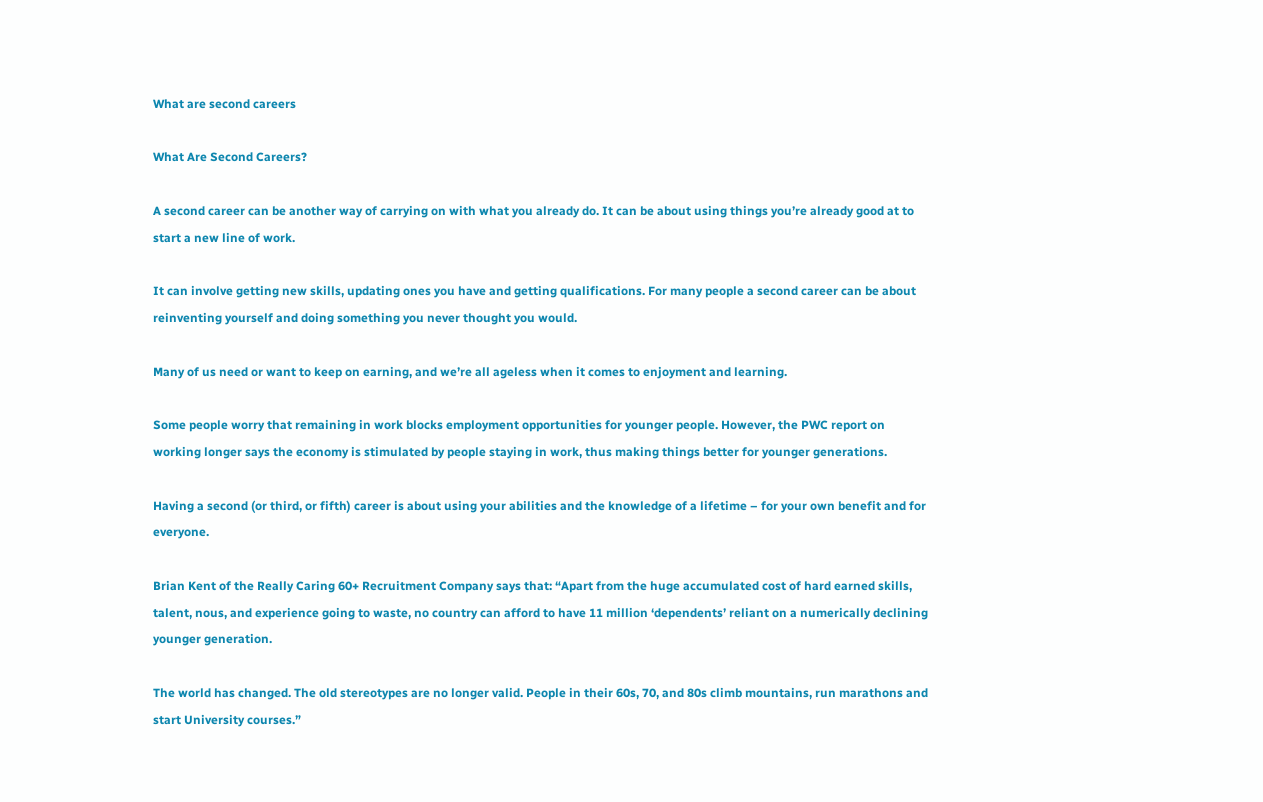What are second careers

What Are Second Careers?

A second career can be another way of carrying on with what you already do. It can be about using things you’re already good at to start a new line of work.

It can involve getting new skills, updating ones you have and getting qualifications. For many people a second career can be about reinventing yourself and doing something you never thought you would.

Many of us need or want to keep on earning, and we’re all ageless when it comes to enjoyment and learning.

Some people worry that remaining in work blocks employment opportunities for younger people. However, the PWC report on working longer says the economy is stimulated by people staying in work, thus making things better for younger generations.

Having a second (or third, or fifth) career is about using your abilities and the knowledge of a lifetime – for your own benefit and for everyone.

Brian Kent of the Really Caring 60+ Recruitment Company says that: “Apart from the huge accumulated cost of hard earned skills, talent, nous, and experience going to waste, no country can afford to have 11 million ‘dependents’ reliant on a numerically declining younger generation.

The world has changed. The old stereotypes are no longer valid. People in their 60s, 70, and 80s climb mountains, run marathons and start University courses.”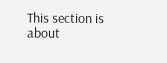This section is about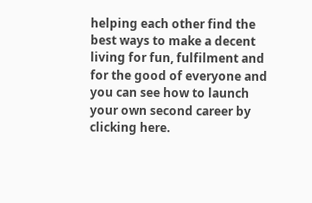helping each other find the best ways to make a decent living for fun, fulfilment and for the good of everyone and you can see how to launch your own second career by clicking here.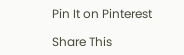Pin It on Pinterest

Share This